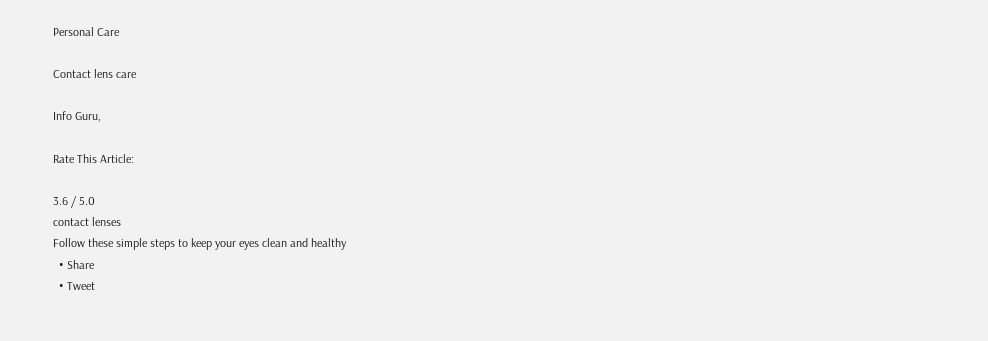Personal Care

Contact lens care

Info Guru,

Rate This Article:

3.6 / 5.0
contact lenses
Follow these simple steps to keep your eyes clean and healthy
  • Share
  • Tweet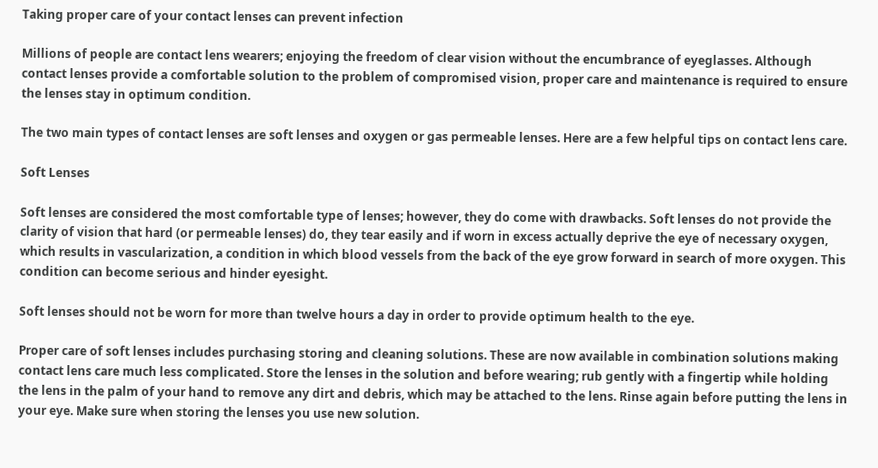Taking proper care of your contact lenses can prevent infection

Millions of people are contact lens wearers; enjoying the freedom of clear vision without the encumbrance of eyeglasses. Although contact lenses provide a comfortable solution to the problem of compromised vision, proper care and maintenance is required to ensure the lenses stay in optimum condition.

The two main types of contact lenses are soft lenses and oxygen or gas permeable lenses. Here are a few helpful tips on contact lens care.

Soft Lenses

Soft lenses are considered the most comfortable type of lenses; however, they do come with drawbacks. Soft lenses do not provide the clarity of vision that hard (or permeable lenses) do, they tear easily and if worn in excess actually deprive the eye of necessary oxygen, which results in vascularization, a condition in which blood vessels from the back of the eye grow forward in search of more oxygen. This condition can become serious and hinder eyesight.

Soft lenses should not be worn for more than twelve hours a day in order to provide optimum health to the eye.

Proper care of soft lenses includes purchasing storing and cleaning solutions. These are now available in combination solutions making contact lens care much less complicated. Store the lenses in the solution and before wearing; rub gently with a fingertip while holding the lens in the palm of your hand to remove any dirt and debris, which may be attached to the lens. Rinse again before putting the lens in your eye. Make sure when storing the lenses you use new solution.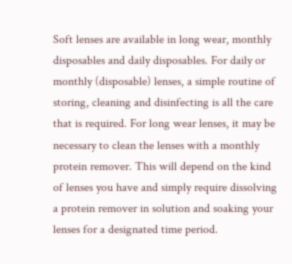Soft lenses are available in long wear, monthly disposables and daily disposables. For daily or monthly (disposable) lenses, a simple routine of storing, cleaning and disinfecting is all the care that is required. For long wear lenses, it may be necessary to clean the lenses with a monthly protein remover. This will depend on the kind of lenses you have and simply require dissolving a protein remover in solution and soaking your lenses for a designated time period.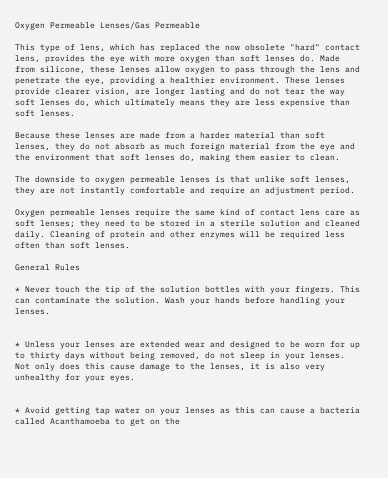Oxygen Permeable Lenses/Gas Permeable

This type of lens, which has replaced the now obsolete "hard" contact lens, provides the eye with more oxygen than soft lenses do. Made from silicone, these lenses allow oxygen to pass through the lens and penetrate the eye, providing a healthier environment. These lenses provide clearer vision, are longer lasting and do not tear the way soft lenses do, which ultimately means they are less expensive than soft lenses.

Because these lenses are made from a harder material than soft lenses, they do not absorb as much foreign material from the eye and the environment that soft lenses do, making them easier to clean.

The downside to oxygen permeable lenses is that unlike soft lenses, they are not instantly comfortable and require an adjustment period.

Oxygen permeable lenses require the same kind of contact lens care as soft lenses; they need to be stored in a sterile solution and cleaned daily. Cleaning of protein and other enzymes will be required less often than soft lenses.

General Rules

* Never touch the tip of the solution bottles with your fingers. This can contaminate the solution. Wash your hands before handling your lenses.


* Unless your lenses are extended wear and designed to be worn for up to thirty days without being removed, do not sleep in your lenses. Not only does this cause damage to the lenses, it is also very unhealthy for your eyes.


* Avoid getting tap water on your lenses as this can cause a bacteria called Acanthamoeba to get on the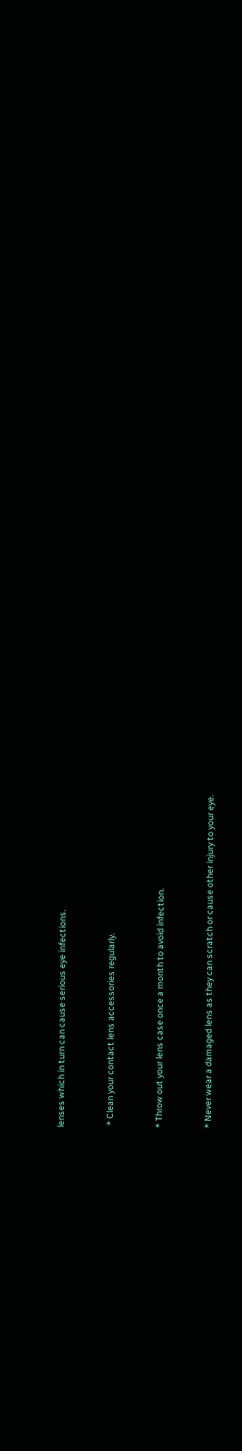lenses which in turn can cause serious eye infections.


 * Clean your contact lens accessories regularly.


* Throw out your lens case once a month to avoid infection.


* Never wear a damaged lens as they can scratch or cause other injury to your eye.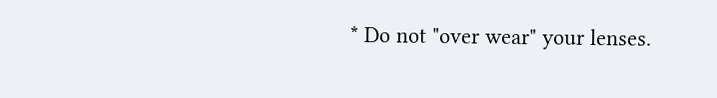* Do not "over wear" your lenses.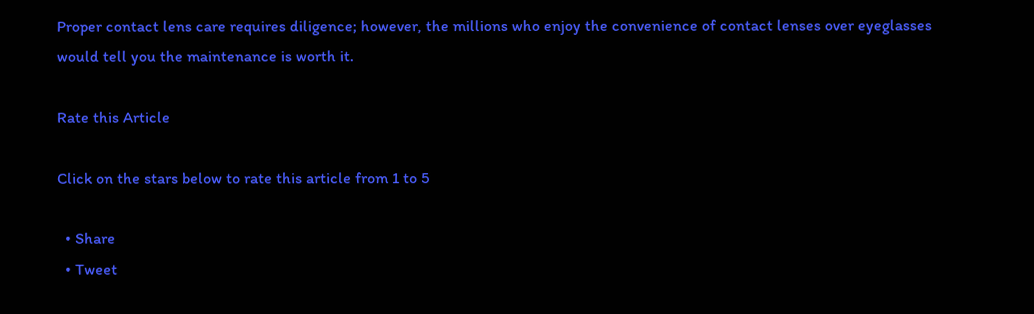Proper contact lens care requires diligence; however, the millions who enjoy the convenience of contact lenses over eyeglasses would tell you the maintenance is worth it.

Rate this Article

Click on the stars below to rate this article from 1 to 5

  • Share
  • Tweet